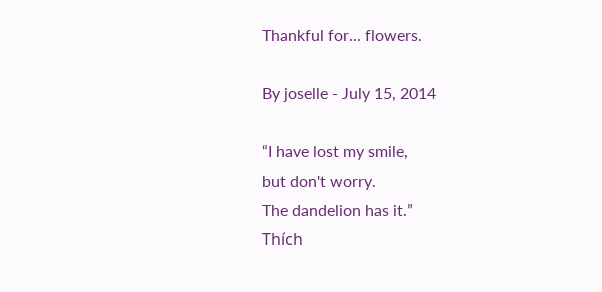Thankful for... flowers.

By joselle - July 15, 2014

“I have lost my smile,
but don't worry.
The dandelion has it.”
Thích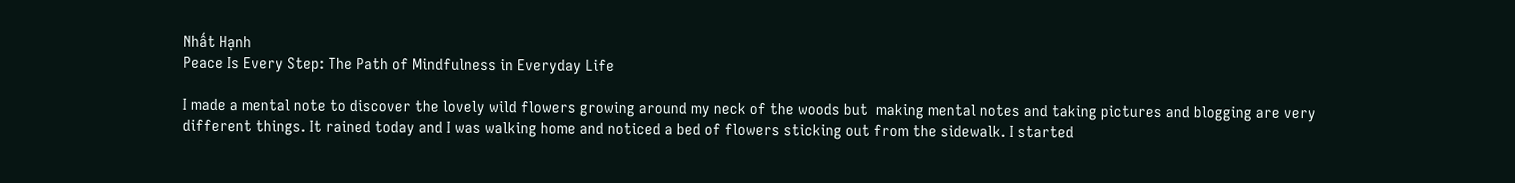Nhất Hạnh
Peace Is Every Step: The Path of Mindfulness in Everyday Life

I made a mental note to discover the lovely wild flowers growing around my neck of the woods but  making mental notes and taking pictures and blogging are very different things. It rained today and I was walking home and noticed a bed of flowers sticking out from the sidewalk. I started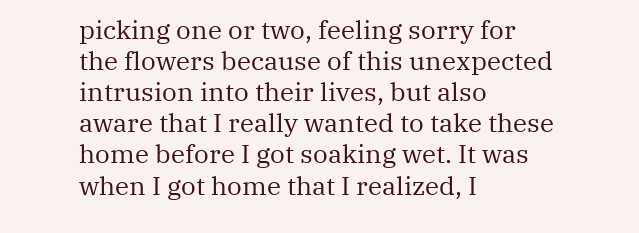picking one or two, feeling sorry for the flowers because of this unexpected intrusion into their lives, but also aware that I really wanted to take these home before I got soaking wet. It was when I got home that I realized, I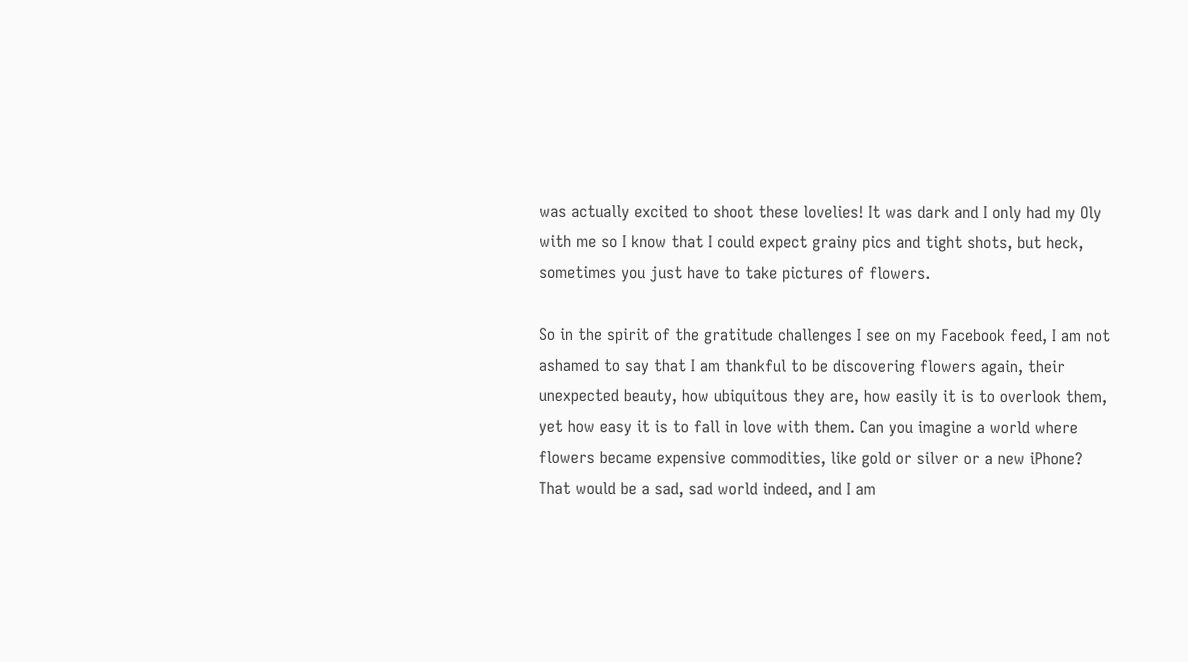was actually excited to shoot these lovelies! It was dark and I only had my Oly with me so I know that I could expect grainy pics and tight shots, but heck, sometimes you just have to take pictures of flowers.

So in the spirit of the gratitude challenges I see on my Facebook feed, I am not ashamed to say that I am thankful to be discovering flowers again, their unexpected beauty, how ubiquitous they are, how easily it is to overlook them, yet how easy it is to fall in love with them. Can you imagine a world where flowers became expensive commodities, like gold or silver or a new iPhone? That would be a sad, sad world indeed, and I am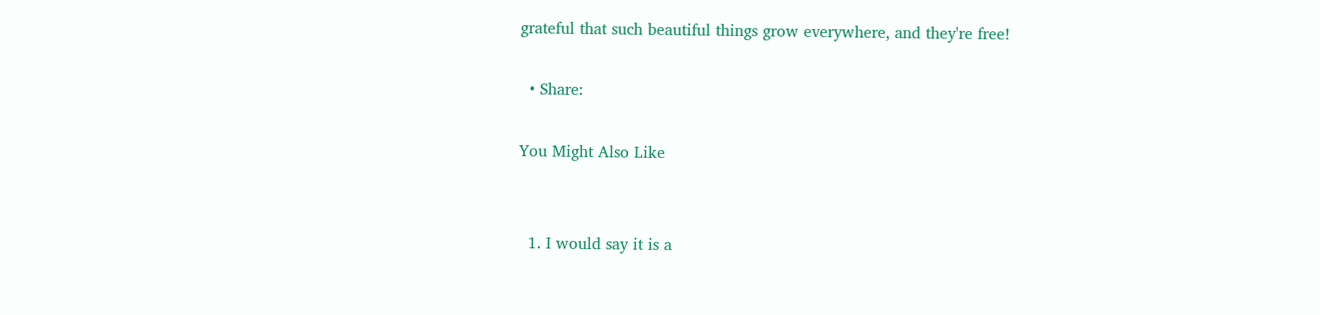grateful that such beautiful things grow everywhere, and they're free!

  • Share:

You Might Also Like


  1. I would say it is a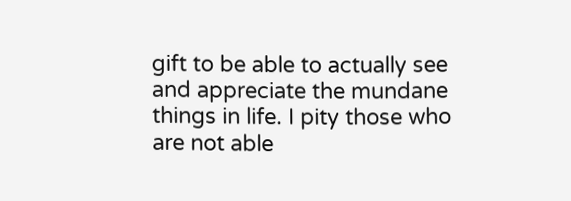gift to be able to actually see and appreciate the mundane things in life. I pity those who are not able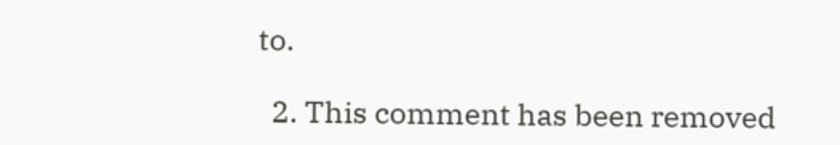to.

  2. This comment has been removed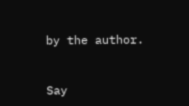by the author.


Say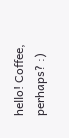hello! Coffee, perhaps? :)